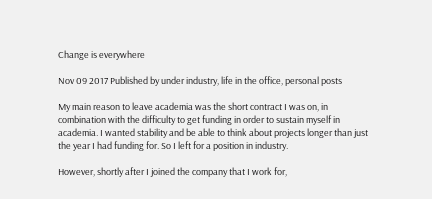Change is everywhere

Nov 09 2017 Published by under industry, life in the office, personal posts

My main reason to leave academia was the short contract I was on, in combination with the difficulty to get funding in order to sustain myself in academia. I wanted stability and be able to think about projects longer than just the year I had funding for. So I left for a position in industry.

However, shortly after I joined the company that I work for,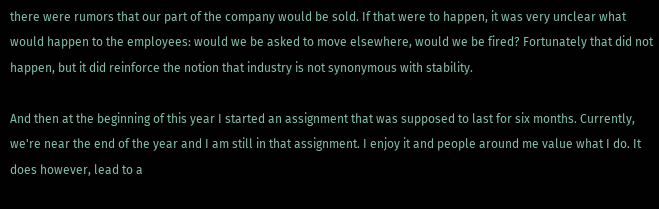there were rumors that our part of the company would be sold. If that were to happen, it was very unclear what would happen to the employees: would we be asked to move elsewhere, would we be fired? Fortunately that did not happen, but it did reinforce the notion that industry is not synonymous with stability.

And then at the beginning of this year I started an assignment that was supposed to last for six months. Currently, we're near the end of the year and I am still in that assignment. I enjoy it and people around me value what I do. It does however, lead to a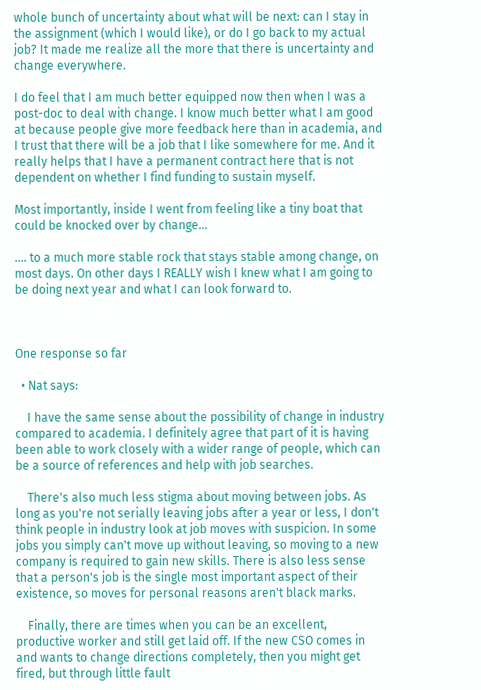whole bunch of uncertainty about what will be next: can I stay in the assignment (which I would like), or do I go back to my actual job? It made me realize all the more that there is uncertainty and change everywhere.

I do feel that I am much better equipped now then when I was a post-doc to deal with change. I know much better what I am good at because people give more feedback here than in academia, and I trust that there will be a job that I like somewhere for me. And it really helps that I have a permanent contract here that is not dependent on whether I find funding to sustain myself.

Most importantly, inside I went from feeling like a tiny boat that could be knocked over by change...

.... to a much more stable rock that stays stable among change, on most days. On other days I REALLY wish I knew what I am going to be doing next year and what I can look forward to.



One response so far

  • Nat says:

    I have the same sense about the possibility of change in industry compared to academia. I definitely agree that part of it is having been able to work closely with a wider range of people, which can be a source of references and help with job searches.

    There's also much less stigma about moving between jobs. As long as you're not serially leaving jobs after a year or less, I don't think people in industry look at job moves with suspicion. In some jobs you simply can't move up without leaving, so moving to a new company is required to gain new skills. There is also less sense that a person's job is the single most important aspect of their existence, so moves for personal reasons aren't black marks.

    Finally, there are times when you can be an excellent, productive worker and still get laid off. If the new CSO comes in and wants to change directions completely, then you might get fired, but through little fault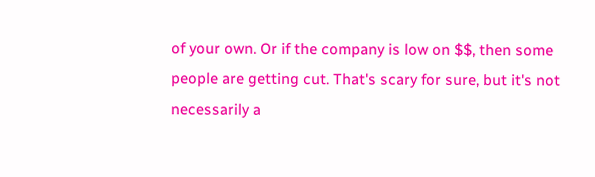of your own. Or if the company is low on $$, then some people are getting cut. That's scary for sure, but it's not necessarily a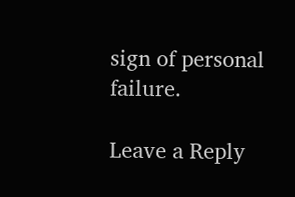sign of personal failure.

Leave a Reply